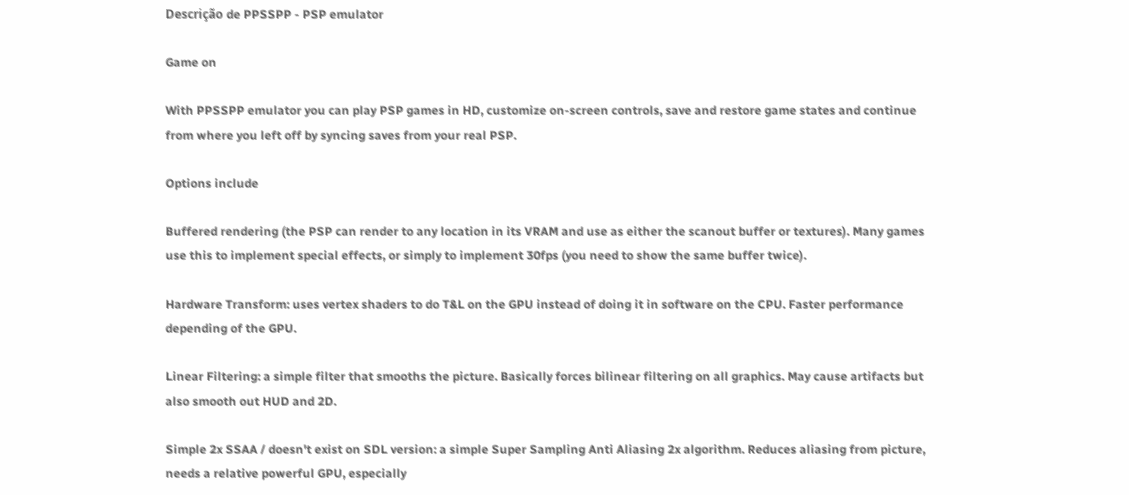Descrição de PPSSPP - PSP emulator

Game on

With PPSSPP emulator you can play PSP games in HD, customize on-screen controls, save and restore game states and continue from where you left off by syncing saves from your real PSP.

Options include

Buffered rendering (the PSP can render to any location in its VRAM and use as either the scanout buffer or textures). Many games use this to implement special effects, or simply to implement 30fps (you need to show the same buffer twice).

Hardware Transform: uses vertex shaders to do T&L on the GPU instead of doing it in software on the CPU. Faster performance depending of the GPU.

Linear Filtering: a simple filter that smooths the picture. Basically forces bilinear filtering on all graphics. May cause artifacts but also smooth out HUD and 2D.

Simple 2x SSAA / doesn't exist on SDL version: a simple Super Sampling Anti Aliasing 2x algorithm. Reduces aliasing from picture, needs a relative powerful GPU, especially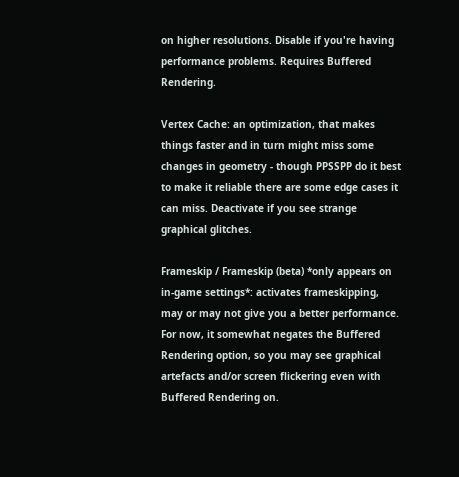on higher resolutions. Disable if you're having performance problems. Requires Buffered Rendering.

Vertex Cache: an optimization, that makes things faster and in turn might miss some changes in geometry - though PPSSPP do it best to make it reliable there are some edge cases it can miss. Deactivate if you see strange graphical glitches.

Frameskip / Frameskip (beta) *only appears on in-game settings*: activates frameskipping, may or may not give you a better performance. For now, it somewhat negates the Buffered Rendering option, so you may see graphical artefacts and/or screen flickering even with Buffered Rendering on.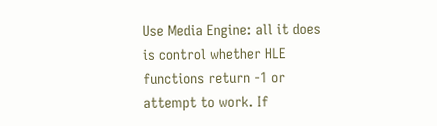Use Media Engine: all it does is control whether HLE functions return -1 or attempt to work. If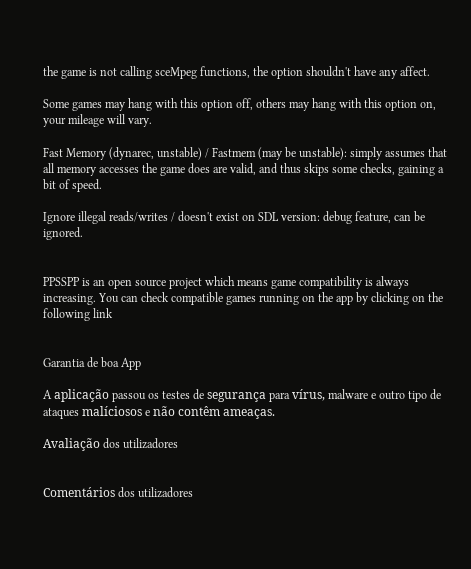the game is not calling sceMpeg functions, the option shouldn't have any affect.

Some games may hang with this option off, others may hang with this option on, your mileage will vary.

Fast Memory (dynarec, unstable) / Fastmem (may be unstable): simply assumes that all memory accesses the game does are valid, and thus skips some checks, gaining a bit of speed.

Ignore illegal reads/writes / doesn't exist on SDL version: debug feature, can be ignored.


PPSSPP is an open source project which means game compatibility is always increasing. You can check compatible games running on the app by clicking on the following link


Garantia de boa App

A aplicação passou os testes de segurança para vírus, malware e outro tipo de ataques malíciosos e não contêm ameaças.

Avaliação dos utilizadores


Comentários dos utilizadores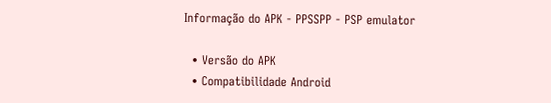Informação do APK - PPSSPP - PSP emulator

  • Versão do APK
  • Compatibilidade Android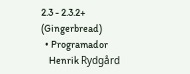2.3 - 2.3.2+ (Gingerbread)
  • Programador
    Henrik Rydgård